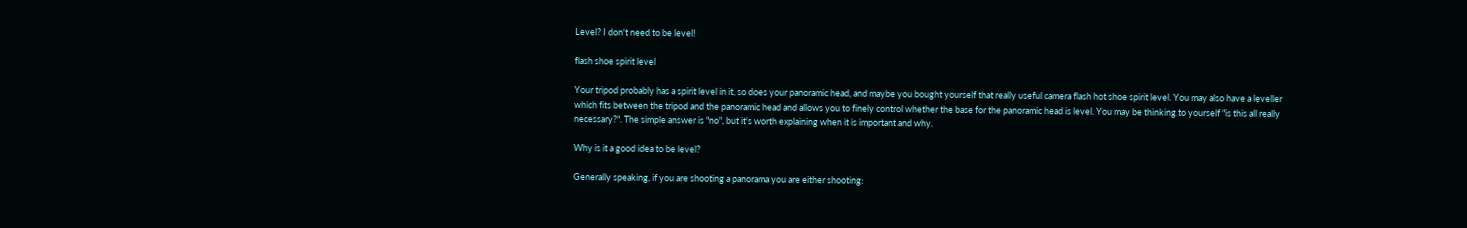Level? I don't need to be level!

flash shoe spirit level

Your tripod probably has a spirit level in it, so does your panoramic head, and maybe you bought yourself that really useful camera flash hot shoe spirit level. You may also have a leveller which fits between the tripod and the panoramic head and allows you to finely control whether the base for the panoramic head is level. You may be thinking to yourself "is this all really necessary?". The simple answer is "no", but it's worth explaining when it is important and why.

Why is it a good idea to be level?

Generally speaking, if you are shooting a panorama you are either shooting: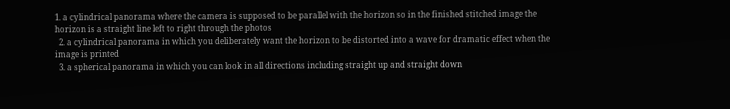1. a cylindrical panorama where the camera is supposed to be parallel with the horizon so in the finished stitched image the horizon is a straight line left to right through the photos
  2. a cylindrical panorama in which you deliberately want the horizon to be distorted into a wave for dramatic effect when the image is printed
  3. a spherical panorama in which you can look in all directions including straight up and straight down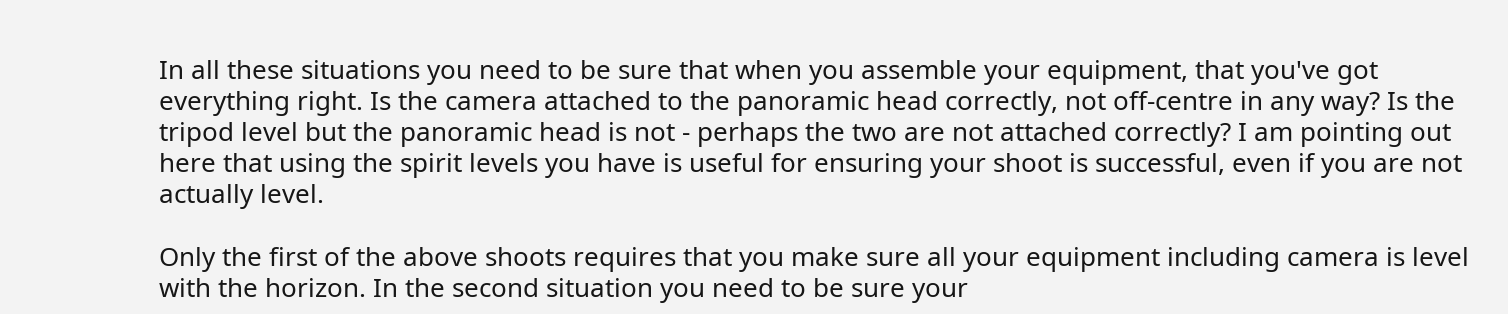In all these situations you need to be sure that when you assemble your equipment, that you've got everything right. Is the camera attached to the panoramic head correctly, not off-centre in any way? Is the tripod level but the panoramic head is not - perhaps the two are not attached correctly? I am pointing out here that using the spirit levels you have is useful for ensuring your shoot is successful, even if you are not actually level.

Only the first of the above shoots requires that you make sure all your equipment including camera is level with the horizon. In the second situation you need to be sure your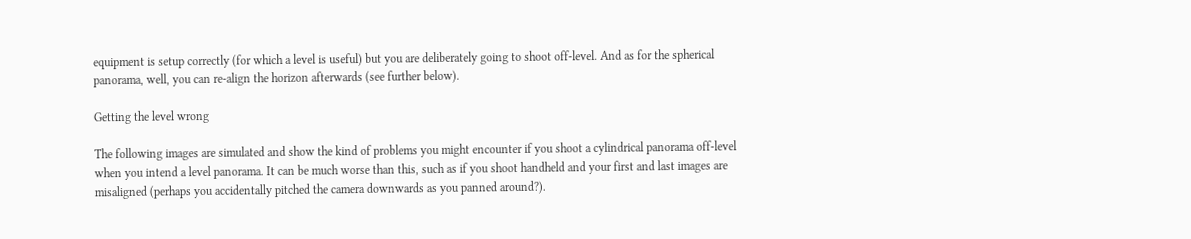equipment is setup correctly (for which a level is useful) but you are deliberately going to shoot off-level. And as for the spherical panorama, well, you can re-align the horizon afterwards (see further below).

Getting the level wrong

The following images are simulated and show the kind of problems you might encounter if you shoot a cylindrical panorama off-level when you intend a level panorama. It can be much worse than this, such as if you shoot handheld and your first and last images are misaligned (perhaps you accidentally pitched the camera downwards as you panned around?).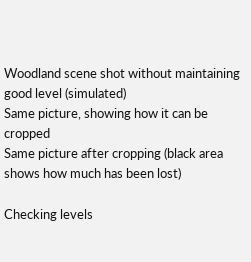Woodland scene shot without maintaining good level (simulated)
Same picture, showing how it can be cropped
Same picture after cropping (black area shows how much has been lost)

Checking levels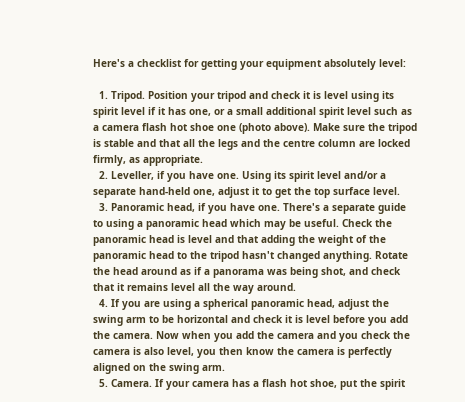Here's a checklist for getting your equipment absolutely level:

  1. Tripod. Position your tripod and check it is level using its spirit level if it has one, or a small additional spirit level such as a camera flash hot shoe one (photo above). Make sure the tripod is stable and that all the legs and the centre column are locked firmly, as appropriate.
  2. Leveller, if you have one. Using its spirit level and/or a separate hand-held one, adjust it to get the top surface level.
  3. Panoramic head, if you have one. There's a separate guide to using a panoramic head which may be useful. Check the panoramic head is level and that adding the weight of the panoramic head to the tripod hasn't changed anything. Rotate the head around as if a panorama was being shot, and check that it remains level all the way around.
  4. If you are using a spherical panoramic head, adjust the swing arm to be horizontal and check it is level before you add the camera. Now when you add the camera and you check the camera is also level, you then know the camera is perfectly aligned on the swing arm.
  5. Camera. If your camera has a flash hot shoe, put the spirit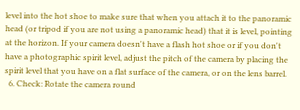level into the hot shoe to make sure that when you attach it to the panoramic head (or tripod if you are not using a panoramic head) that it is level, pointing at the horizon. If your camera doesn't have a flash hot shoe or if you don't have a photographic spirit level, adjust the pitch of the camera by placing the spirit level that you have on a flat surface of the camera, or on the lens barrel.
  6. Check: Rotate the camera round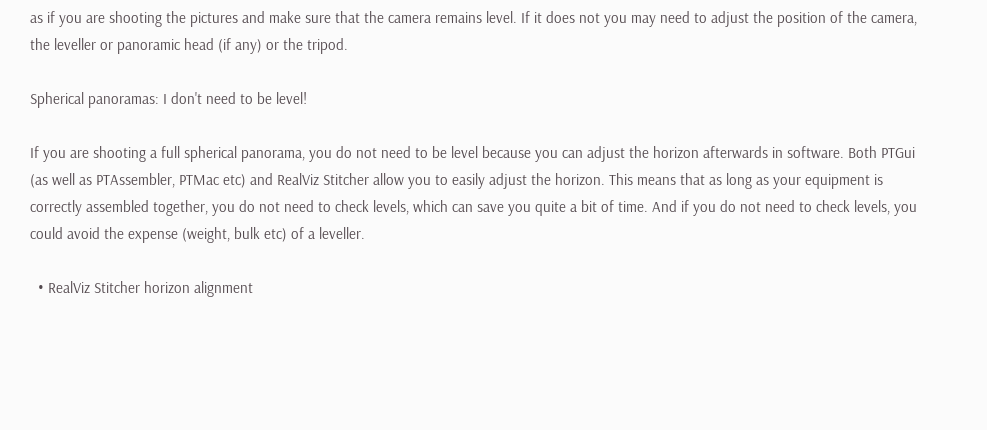as if you are shooting the pictures and make sure that the camera remains level. If it does not you may need to adjust the position of the camera, the leveller or panoramic head (if any) or the tripod.

Spherical panoramas: I don't need to be level!

If you are shooting a full spherical panorama, you do not need to be level because you can adjust the horizon afterwards in software. Both PTGui (as well as PTAssembler, PTMac etc) and RealViz Stitcher allow you to easily adjust the horizon. This means that as long as your equipment is correctly assembled together, you do not need to check levels, which can save you quite a bit of time. And if you do not need to check levels, you could avoid the expense (weight, bulk etc) of a leveller.

  • RealViz Stitcher horizon alignment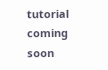tutorial coming soon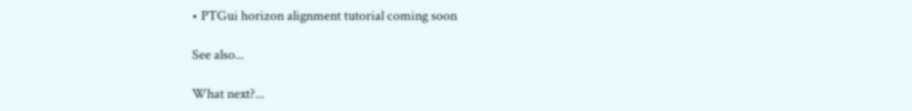• PTGui horizon alignment tutorial coming soon

See also...

What next?...